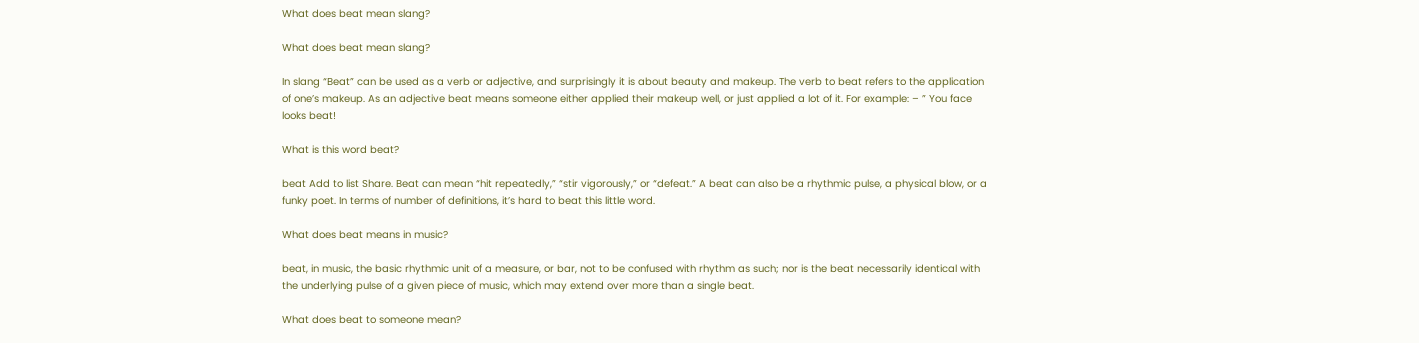What does beat mean slang?

What does beat mean slang?

In slang “Beat” can be used as a verb or adjective, and surprisingly it is about beauty and makeup. The verb to beat refers to the application of one’s makeup. As an adjective beat means someone either applied their makeup well, or just applied a lot of it. For example: – ” You face looks beat!

What is this word beat?

beat Add to list Share. Beat can mean “hit repeatedly,” “stir vigorously,” or “defeat.” A beat can also be a rhythmic pulse, a physical blow, or a funky poet. In terms of number of definitions, it’s hard to beat this little word.

What does beat means in music?

beat, in music, the basic rhythmic unit of a measure, or bar, not to be confused with rhythm as such; nor is the beat necessarily identical with the underlying pulse of a given piece of music, which may extend over more than a single beat.

What does beat to someone mean?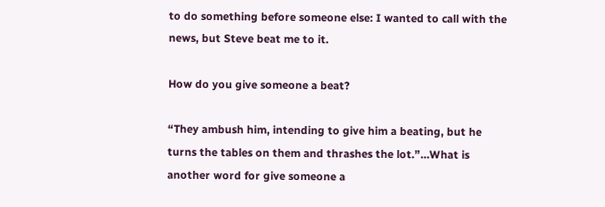to do something before someone else: I wanted to call with the news, but Steve beat me to it.

How do you give someone a beat?

“They ambush him, intending to give him a beating, but he turns the tables on them and thrashes the lot.”…What is another word for give someone a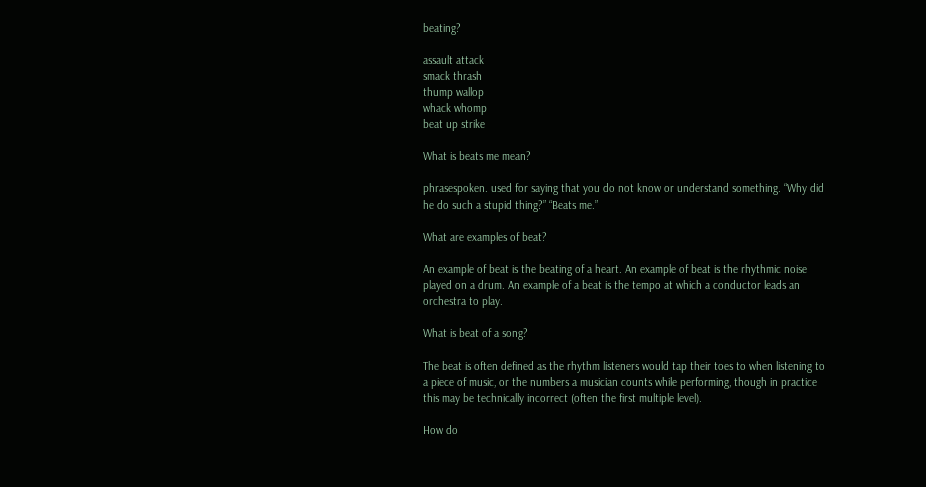beating?

assault attack
smack thrash
thump wallop
whack whomp
beat up strike

What is beats me mean?

phrasespoken. used for saying that you do not know or understand something. “Why did he do such a stupid thing?” “Beats me.”

What are examples of beat?

An example of beat is the beating of a heart. An example of beat is the rhythmic noise played on a drum. An example of a beat is the tempo at which a conductor leads an orchestra to play.

What is beat of a song?

The beat is often defined as the rhythm listeners would tap their toes to when listening to a piece of music, or the numbers a musician counts while performing, though in practice this may be technically incorrect (often the first multiple level).

How do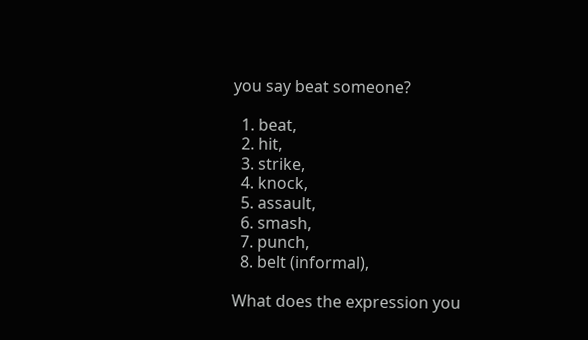you say beat someone?

  1. beat,
  2. hit,
  3. strike,
  4. knock,
  5. assault,
  6. smash,
  7. punch,
  8. belt (informal),

What does the expression you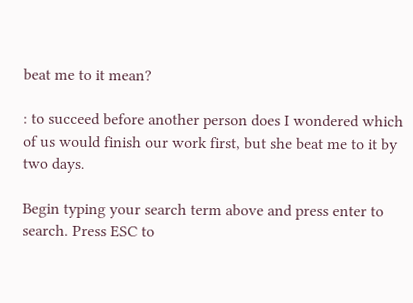beat me to it mean?

: to succeed before another person does I wondered which of us would finish our work first, but she beat me to it by two days.

Begin typing your search term above and press enter to search. Press ESC to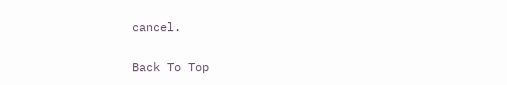cancel.

Back To Top